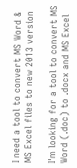I need a tool to convert MS Word & MS Excel files to new 2013 version

I'm looking for a tool to convert MS Word (.doc) to .docx and MS Excel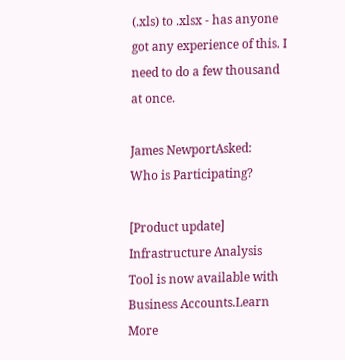(.xls) to .xlsx - has anyone got any experience of this. I need to do a few thousand at once.

James NewportAsked:
Who is Participating?

[Product update] Infrastructure Analysis Tool is now available with Business Accounts.Learn More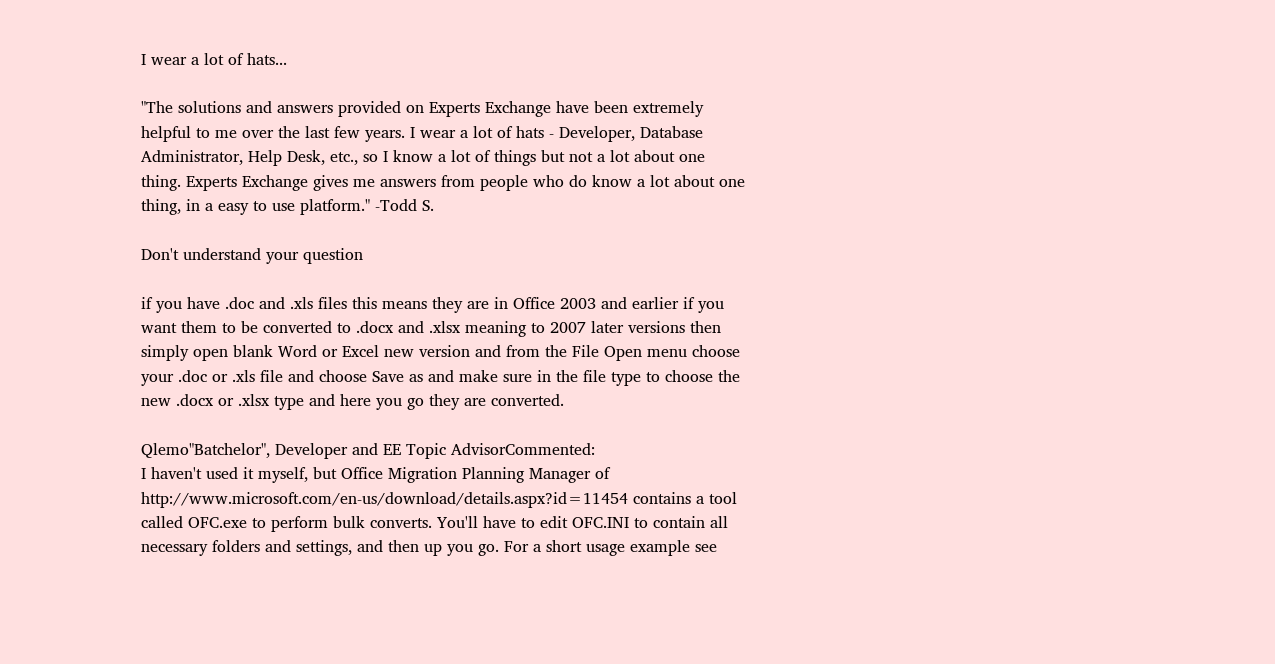I wear a lot of hats...

"The solutions and answers provided on Experts Exchange have been extremely helpful to me over the last few years. I wear a lot of hats - Developer, Database Administrator, Help Desk, etc., so I know a lot of things but not a lot about one thing. Experts Exchange gives me answers from people who do know a lot about one thing, in a easy to use platform." -Todd S.

Don't understand your question

if you have .doc and .xls files this means they are in Office 2003 and earlier if you want them to be converted to .docx and .xlsx meaning to 2007 later versions then simply open blank Word or Excel new version and from the File Open menu choose your .doc or .xls file and choose Save as and make sure in the file type to choose the new .docx or .xlsx type and here you go they are converted.

Qlemo"Batchelor", Developer and EE Topic AdvisorCommented:
I haven't used it myself, but Office Migration Planning Manager of http://www.microsoft.com/en-us/download/details.aspx?id=11454 contains a tool called OFC.exe to perform bulk converts. You'll have to edit OFC.INI to contain all necessary folders and settings, and then up you go. For a short usage example see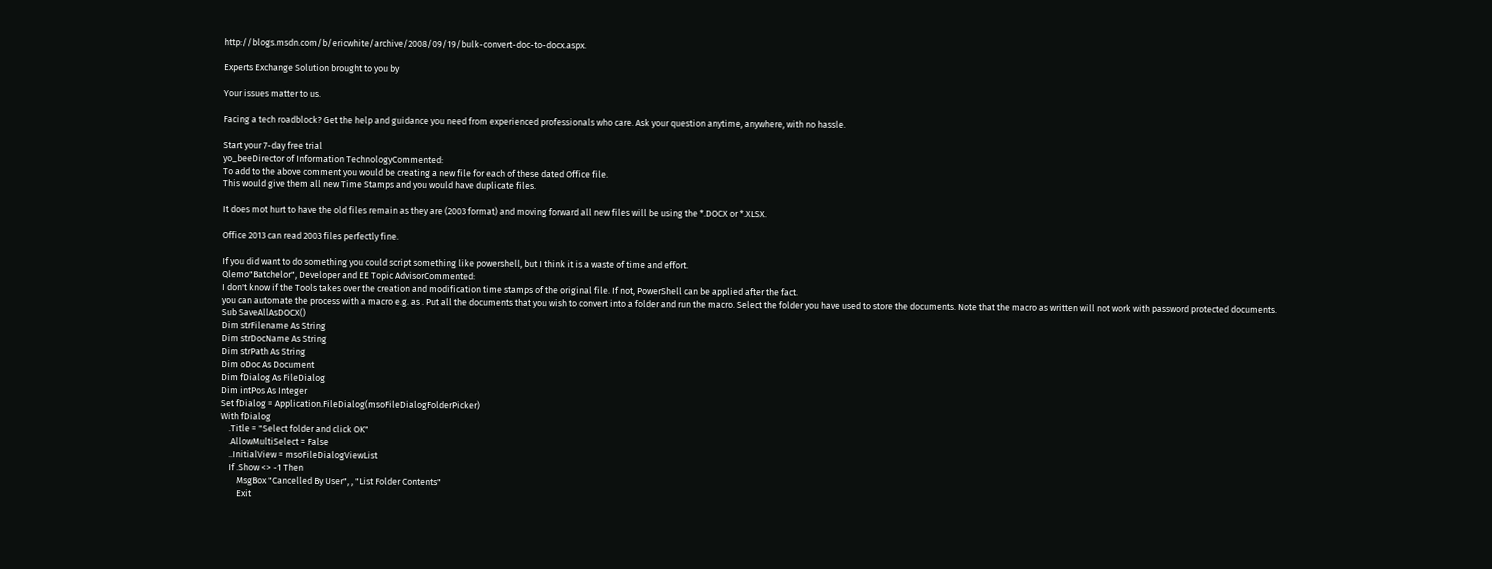http://blogs.msdn.com/b/ericwhite/archive/2008/09/19/bulk-convert-doc-to-docx.aspx.

Experts Exchange Solution brought to you by

Your issues matter to us.

Facing a tech roadblock? Get the help and guidance you need from experienced professionals who care. Ask your question anytime, anywhere, with no hassle.

Start your 7-day free trial
yo_beeDirector of Information TechnologyCommented:
To add to the above comment you would be creating a new file for each of these dated Office file.
This would give them all new Time Stamps and you would have duplicate files.

It does mot hurt to have the old files remain as they are (2003 format) and moving forward all new files will be using the *.DOCX or *.XLSX.

Office 2013 can read 2003 files perfectly fine.

If you did want to do something you could script something like powershell, but I think it is a waste of time and effort.
Qlemo"Batchelor", Developer and EE Topic AdvisorCommented:
I don't know if the Tools takes over the creation and modification time stamps of the original file. If not, PowerShell can be applied after the fact.
you can automate the process with a macro e.g. as . Put all the documents that you wish to convert into a folder and run the macro. Select the folder you have used to store the documents. Note that the macro as written will not work with password protected documents.
Sub SaveAllAsDOCX()
Dim strFilename As String
Dim strDocName As String
Dim strPath As String
Dim oDoc As Document
Dim fDialog As FileDialog
Dim intPos As Integer
Set fDialog = Application.FileDialog(msoFileDialogFolderPicker)
With fDialog
    .Title = "Select folder and click OK"
    .AllowMultiSelect = False
    ..InitialView = msoFileDialogViewList
    If .Show <> -1 Then
        MsgBox "Cancelled By User", , "List Folder Contents"
        Exit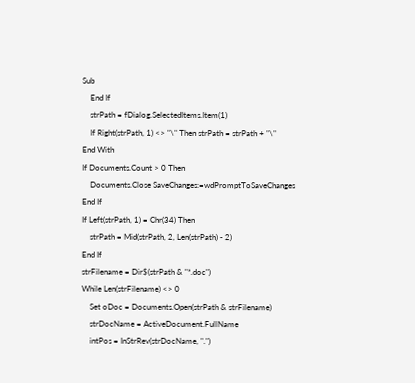Sub
    End If
    strPath = fDialog.SelectedItems.Item(1)
    If Right(strPath, 1) <> "\" Then strPath = strPath + "\"
End With
If Documents.Count > 0 Then
    Documents.Close SaveChanges:=wdPromptToSaveChanges
End If
If Left(strPath, 1) = Chr(34) Then
    strPath = Mid(strPath, 2, Len(strPath) - 2)
End If
strFilename = Dir$(strPath & "*.doc")
While Len(strFilename) <> 0
    Set oDoc = Documents.Open(strPath & strFilename)
    strDocName = ActiveDocument.FullName
    intPos = InStrRev(strDocName, ".")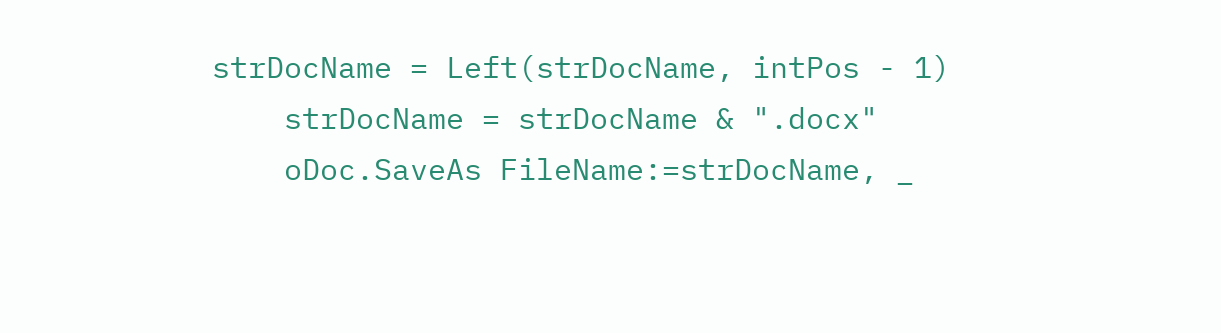strDocName = Left(strDocName, intPos - 1)
    strDocName = strDocName & ".docx"
    oDoc.SaveAs FileName:=strDocName, _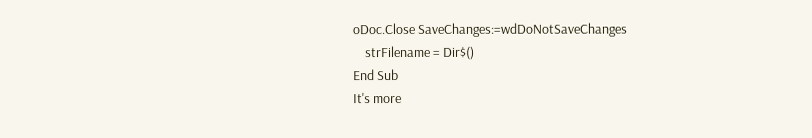oDoc.Close SaveChanges:=wdDoNotSaveChanges
    strFilename = Dir$()
End Sub
It's more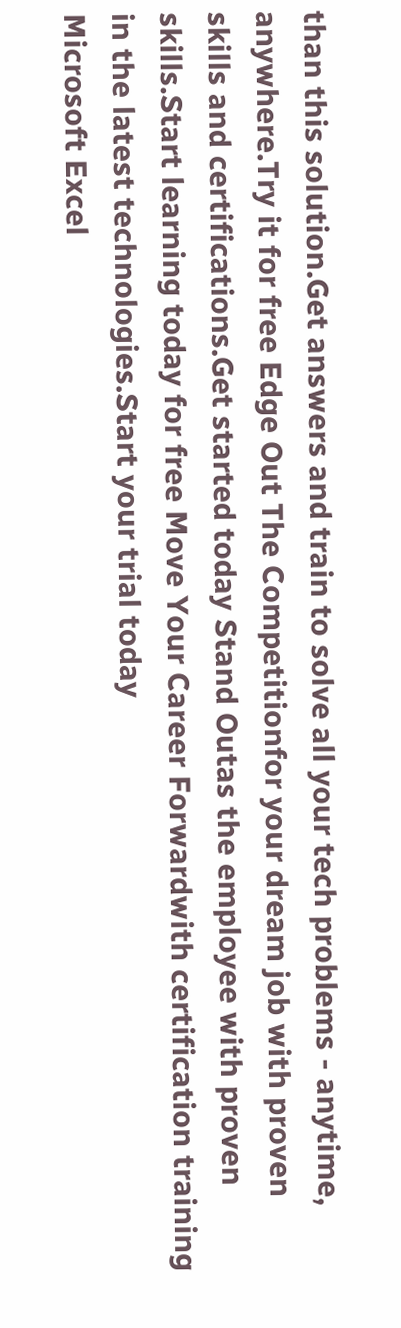than this solution.Get answers and train to solve all your tech problems - anytime, anywhere.Try it for free Edge Out The Competitionfor your dream job with proven skills and certifications.Get started today Stand Outas the employee with proven skills.Start learning today for free Move Your Career Forwardwith certification training in the latest technologies.Start your trial today
Microsoft Excel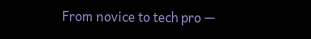From novice to tech pro —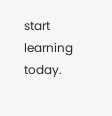start learning today.